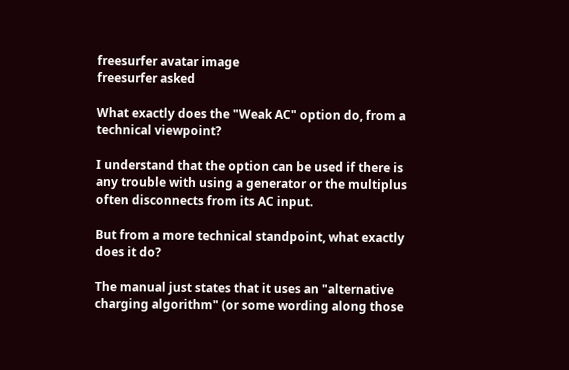freesurfer avatar image
freesurfer asked

What exactly does the "Weak AC" option do, from a technical viewpoint?

I understand that the option can be used if there is any trouble with using a generator or the multiplus often disconnects from its AC input.

But from a more technical standpoint, what exactly does it do?

The manual just states that it uses an "alternative charging algorithm" (or some wording along those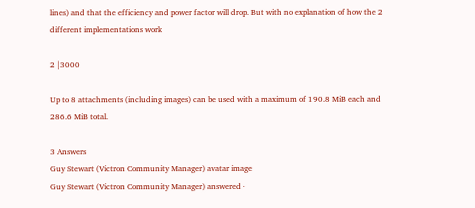lines) and that the efficiency and power factor will drop. But with no explanation of how the 2 different implementations work

2 |3000

Up to 8 attachments (including images) can be used with a maximum of 190.8 MiB each and 286.6 MiB total.

3 Answers
Guy Stewart (Victron Community Manager) avatar image
Guy Stewart (Victron Community Manager) answered ·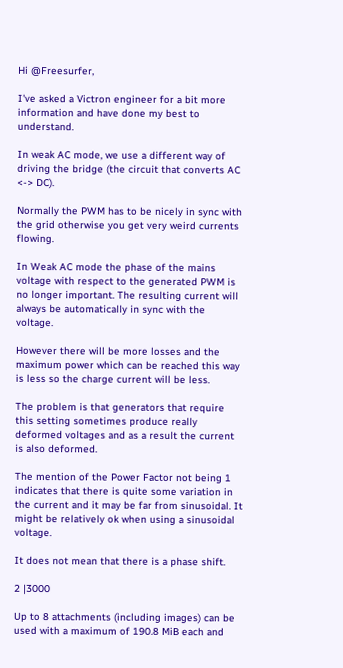Hi @Freesurfer,

I've asked a Victron engineer for a bit more information and have done my best to understand.

In weak AC mode, we use a different way of driving the bridge (the circuit that converts AC <-> DC).

Normally the PWM has to be nicely in sync with the grid otherwise you get very weird currents flowing.

In Weak AC mode the phase of the mains voltage with respect to the generated PWM is no longer important. The resulting current will always be automatically in sync with the voltage.

However there will be more losses and the maximum power which can be reached this way is less so the charge current will be less.

The problem is that generators that require this setting sometimes produce really deformed voltages and as a result the current is also deformed.

The mention of the Power Factor not being 1 indicates that there is quite some variation in the current and it may be far from sinusoidal. It might be relatively ok when using a sinusoidal voltage.

It does not mean that there is a phase shift.

2 |3000

Up to 8 attachments (including images) can be used with a maximum of 190.8 MiB each and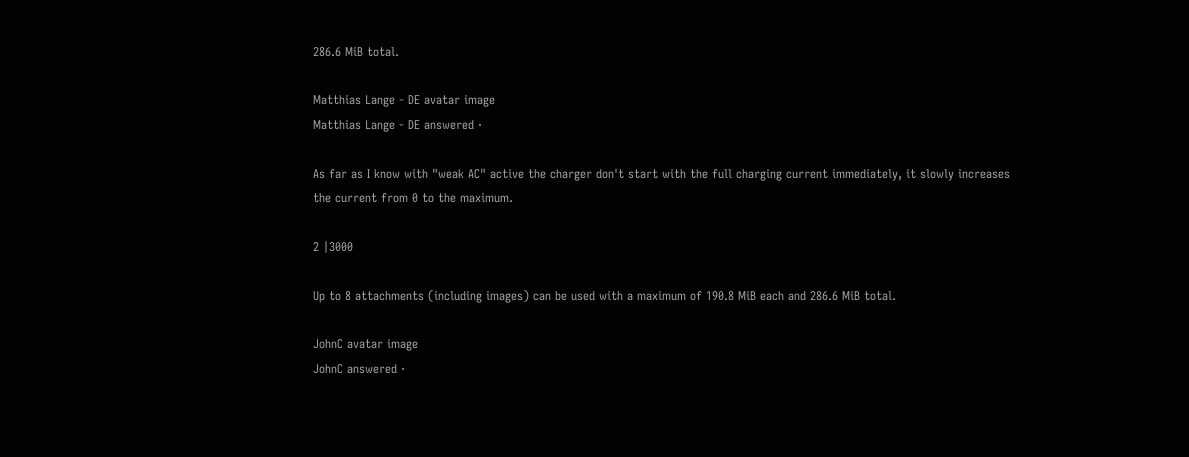286.6 MiB total.

Matthias Lange - DE avatar image
Matthias Lange - DE answered ·

As far as I know with "weak AC" active the charger don't start with the full charging current immediately, it slowly increases the current from 0 to the maximum.

2 |3000

Up to 8 attachments (including images) can be used with a maximum of 190.8 MiB each and 286.6 MiB total.

JohnC avatar image
JohnC answered ·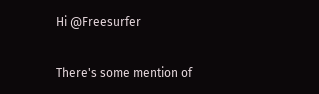Hi @Freesurfer

There's some mention of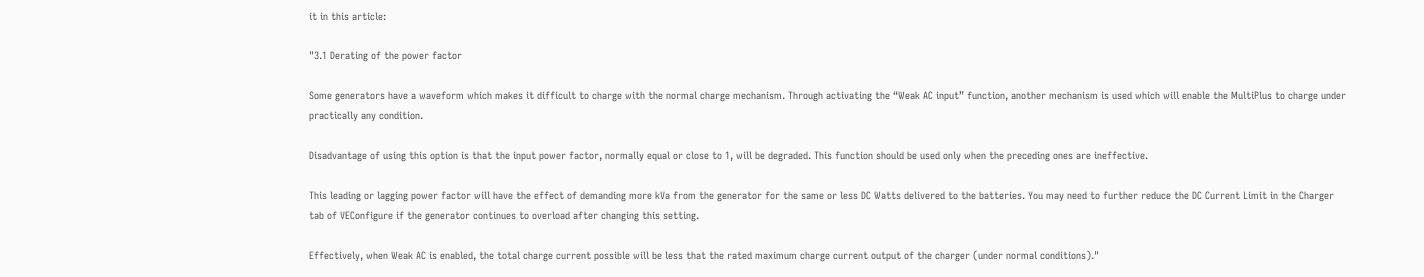it in this article:

"3.1 Derating of the power factor

Some generators have a waveform which makes it difficult to charge with the normal charge mechanism. Through activating the “Weak AC input” function, another mechanism is used which will enable the MultiPlus to charge under practically any condition.

Disadvantage of using this option is that the input power factor, normally equal or close to 1, will be degraded. This function should be used only when the preceding ones are ineffective.

This leading or lagging power factor will have the effect of demanding more kVa from the generator for the same or less DC Watts delivered to the batteries. You may need to further reduce the DC Current Limit in the Charger tab of VEConfigure if the generator continues to overload after changing this setting.

Effectively, when Weak AC is enabled, the total charge current possible will be less that the rated maximum charge current output of the charger (under normal conditions)."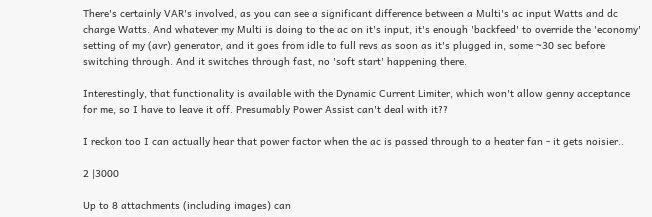There's certainly VAR's involved, as you can see a significant difference between a Multi's ac input Watts and dc charge Watts. And whatever my Multi is doing to the ac on it's input, it's enough 'backfeed' to override the 'economy' setting of my (avr) generator, and it goes from idle to full revs as soon as it's plugged in, some ~30 sec before switching through. And it switches through fast, no 'soft start' happening there.

Interestingly, that functionality is available with the Dynamic Current Limiter, which won't allow genny acceptance for me, so I have to leave it off. Presumably Power Assist can't deal with it??

I reckon too I can actually hear that power factor when the ac is passed through to a heater fan - it gets noisier..

2 |3000

Up to 8 attachments (including images) can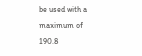be used with a maximum of 190.8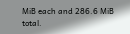MiB each and 286.6 MiB total.